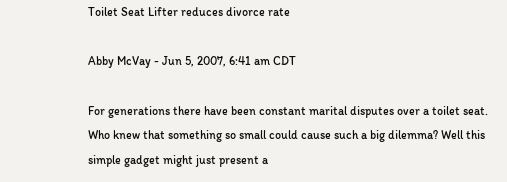Toilet Seat Lifter reduces divorce rate

Abby McVay - Jun 5, 2007, 6:41 am CDT

For generations there have been constant marital disputes over a toilet seat. Who knew that something so small could cause such a big dilemma? Well this simple gadget might just present a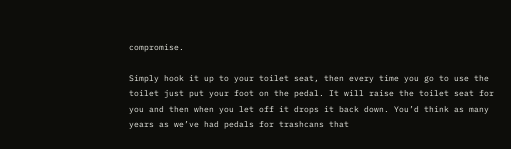compromise.

Simply hook it up to your toilet seat, then every time you go to use the toilet just put your foot on the pedal. It will raise the toilet seat for you and then when you let off it drops it back down. You’d think as many years as we’ve had pedals for trashcans that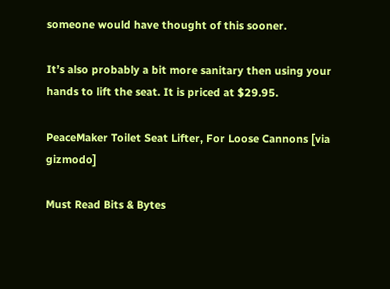someone would have thought of this sooner.

It’s also probably a bit more sanitary then using your hands to lift the seat. It is priced at $29.95.

PeaceMaker Toilet Seat Lifter, For Loose Cannons [via gizmodo]

Must Read Bits & Bytes